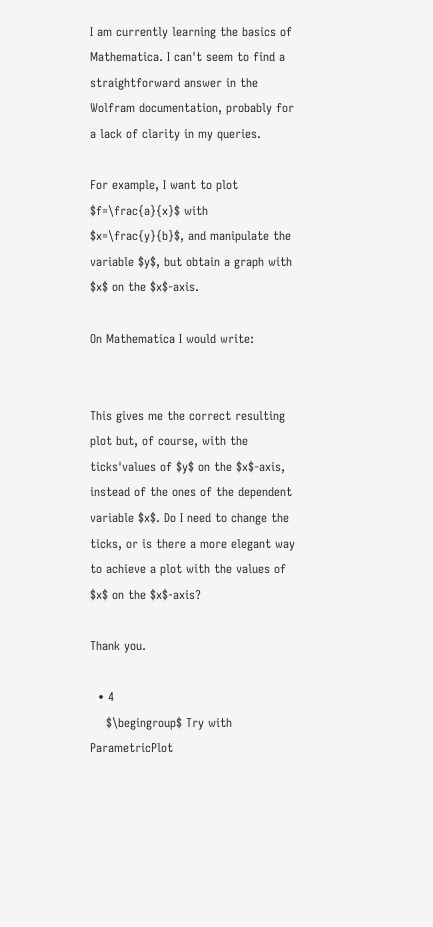I am currently learning the basics of Mathematica. I can't seem to find a straightforward answer in the Wolfram documentation, probably for a lack of clarity in my queries.

For example, I want to plot $f=\frac{a}{x}$ with $x=\frac{y}{b}$, and manipulate the variable $y$, but obtain a graph with $x$ on the $x$-axis.

On Mathematica I would write:


This gives me the correct resulting plot but, of course, with the ticks'values of $y$ on the $x$-axis, instead of the ones of the dependent variable $x$. Do I need to change the ticks, or is there a more elegant way to achieve a plot with the values of $x$ on the $x$-axis?

Thank you.

  • 4
    $\begingroup$ Try with ParametricPlot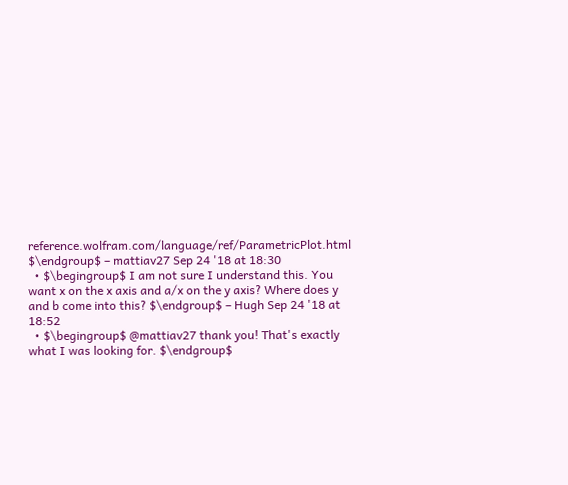reference.wolfram.com/language/ref/ParametricPlot.html $\endgroup$ – mattiav27 Sep 24 '18 at 18:30
  • $\begingroup$ I am not sure I understand this. You want x on the x axis and a/x on the y axis? Where does y and b come into this? $\endgroup$ – Hugh Sep 24 '18 at 18:52
  • $\begingroup$ @mattiav27 thank you! That's exactly what I was looking for. $\endgroup$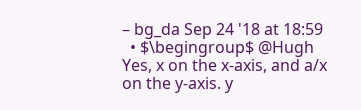– bg_da Sep 24 '18 at 18:59
  • $\begingroup$ @Hugh Yes, x on the x-axis, and a/x on the y-axis. y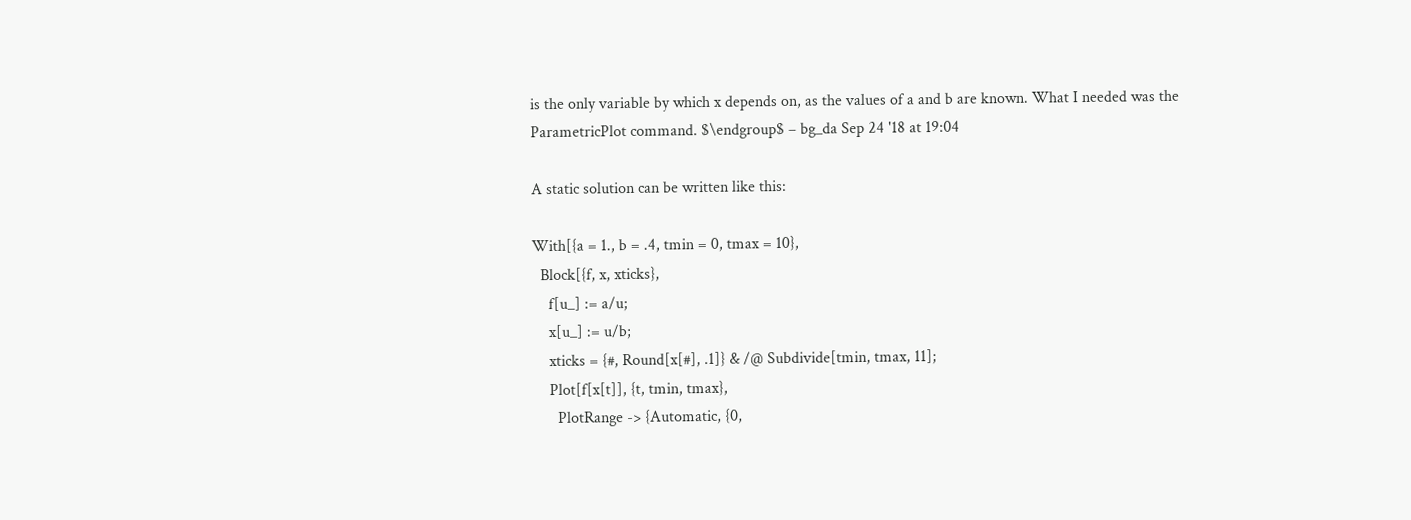is the only variable by which x depends on, as the values of a and b are known. What I needed was the ParametricPlot command. $\endgroup$ – bg_da Sep 24 '18 at 19:04

A static solution can be written like this:

With[{a = 1., b = .4, tmin = 0, tmax = 10},
  Block[{f, x, xticks},
    f[u_] := a/u;
    x[u_] := u/b;
    xticks = {#, Round[x[#], .1]} & /@ Subdivide[tmin, tmax, 11];
    Plot[f[x[t]], {t, tmin, tmax},
      PlotRange -> {Automatic, {0,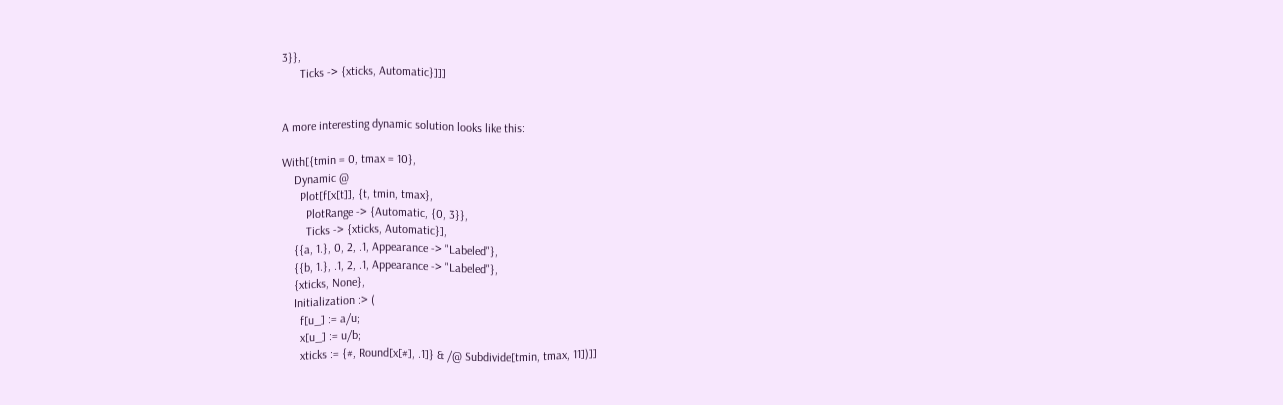3}},
      Ticks -> {xticks, Automatic}]]]


A more interesting dynamic solution looks like this:

With[{tmin = 0, tmax = 10},
    Dynamic @
      Plot[f[x[t]], {t, tmin, tmax},
        PlotRange -> {Automatic, {0, 3}},
        Ticks -> {xticks, Automatic}],
    {{a, 1.}, 0, 2, .1, Appearance -> "Labeled"},
    {{b, 1.}, .1, 2, .1, Appearance -> "Labeled"},
    {xticks, None},
    Initialization :> (
      f[u_] := a/u;
      x[u_] := u/b;
      xticks := {#, Round[x[#], .1]} & /@ Subdivide[tmin, tmax, 11])]]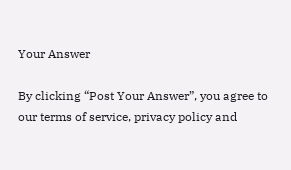Your Answer

By clicking “Post Your Answer”, you agree to our terms of service, privacy policy and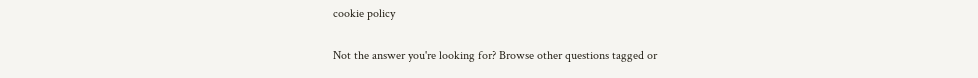cookie policy

Not the answer you're looking for? Browse other questions tagged or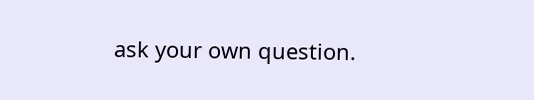ask your own question.